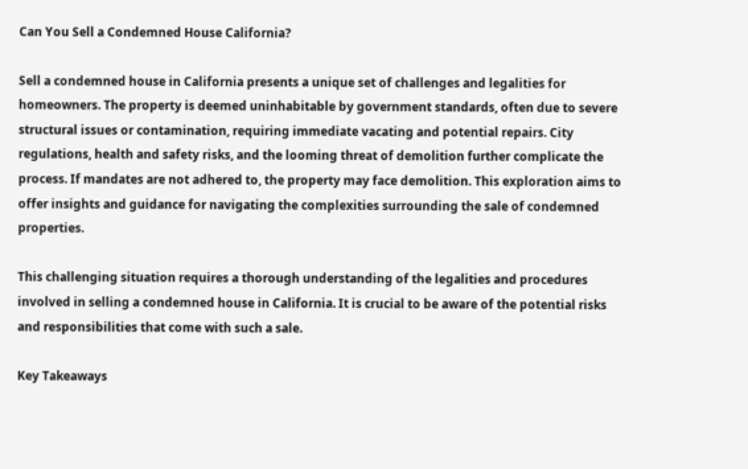Can You Sell a Condemned House California?

Sell a condemned house in California presents a unique set of challenges and legalities for homeowners. The property is deemed uninhabitable by government standards, often due to severe structural issues or contamination, requiring immediate vacating and potential repairs. City regulations, health and safety risks, and the looming threat of demolition further complicate the process. If mandates are not adhered to, the property may face demolition. This exploration aims to offer insights and guidance for navigating the complexities surrounding the sale of condemned properties.

This challenging situation requires a thorough understanding of the legalities and procedures involved in selling a condemned house in California. It is crucial to be aware of the potential risks and responsibilities that come with such a sale.

Key Takeaways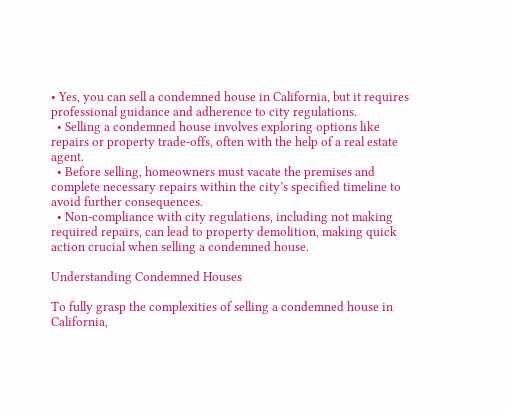• Yes, you can sell a condemned house in California, but it requires professional guidance and adherence to city regulations.
  • Selling a condemned house involves exploring options like repairs or property trade-offs, often with the help of a real estate agent.
  • Before selling, homeowners must vacate the premises and complete necessary repairs within the city’s specified timeline to avoid further consequences.
  • Non-compliance with city regulations, including not making required repairs, can lead to property demolition, making quick action crucial when selling a condemned house.

Understanding Condemned Houses

To fully grasp the complexities of selling a condemned house in California,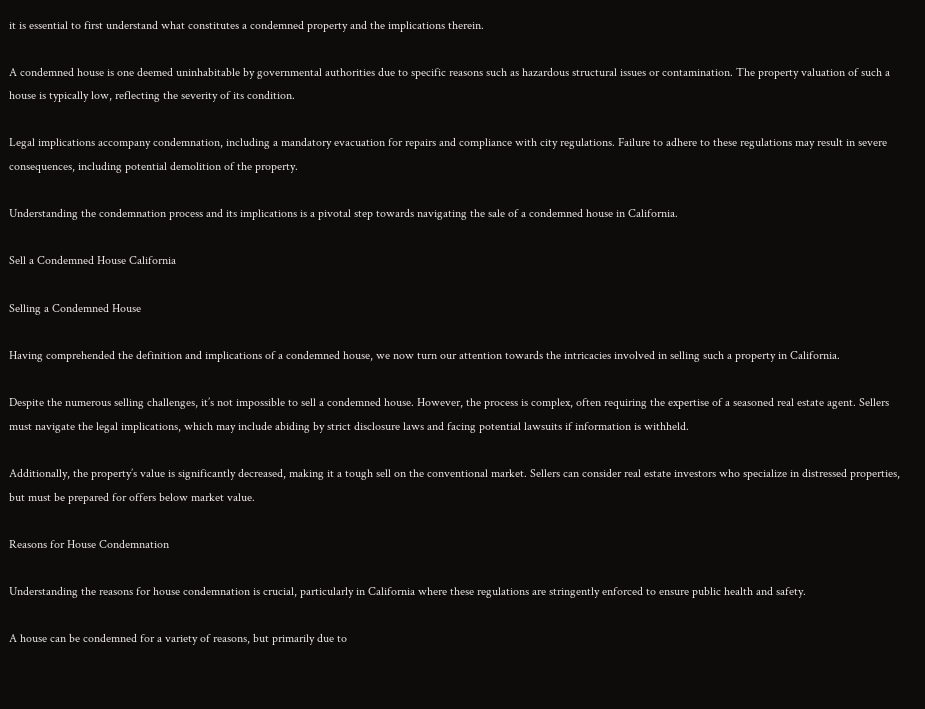it is essential to first understand what constitutes a condemned property and the implications therein.

A condemned house is one deemed uninhabitable by governmental authorities due to specific reasons such as hazardous structural issues or contamination. The property valuation of such a house is typically low, reflecting the severity of its condition.

Legal implications accompany condemnation, including a mandatory evacuation for repairs and compliance with city regulations. Failure to adhere to these regulations may result in severe consequences, including potential demolition of the property.

Understanding the condemnation process and its implications is a pivotal step towards navigating the sale of a condemned house in California.

Sell a Condemned House California

Selling a Condemned House

Having comprehended the definition and implications of a condemned house, we now turn our attention towards the intricacies involved in selling such a property in California.

Despite the numerous selling challenges, it’s not impossible to sell a condemned house. However, the process is complex, often requiring the expertise of a seasoned real estate agent. Sellers must navigate the legal implications, which may include abiding by strict disclosure laws and facing potential lawsuits if information is withheld.

Additionally, the property’s value is significantly decreased, making it a tough sell on the conventional market. Sellers can consider real estate investors who specialize in distressed properties, but must be prepared for offers below market value.

Reasons for House Condemnation

Understanding the reasons for house condemnation is crucial, particularly in California where these regulations are stringently enforced to ensure public health and safety.

A house can be condemned for a variety of reasons, but primarily due to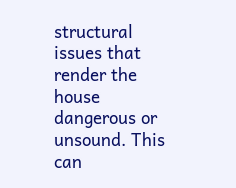structural issues that render the house dangerous or unsound. This can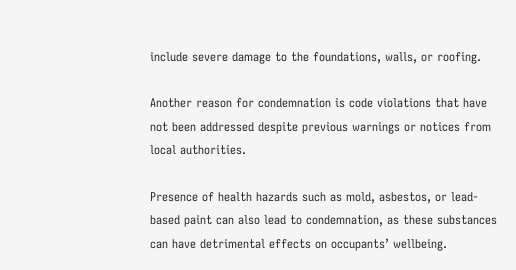include severe damage to the foundations, walls, or roofing.

Another reason for condemnation is code violations that have not been addressed despite previous warnings or notices from local authorities.

Presence of health hazards such as mold, asbestos, or lead-based paint can also lead to condemnation, as these substances can have detrimental effects on occupants’ wellbeing.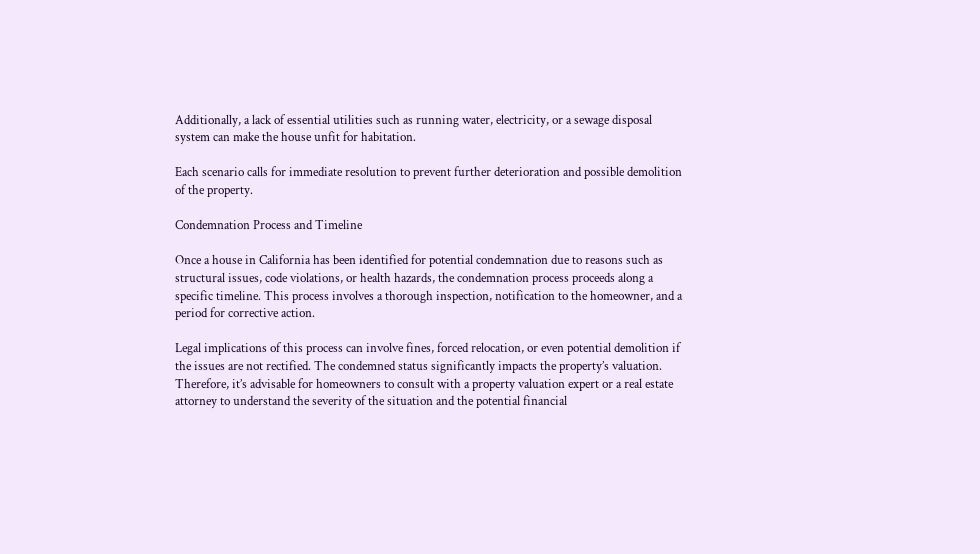Additionally, a lack of essential utilities such as running water, electricity, or a sewage disposal system can make the house unfit for habitation.

Each scenario calls for immediate resolution to prevent further deterioration and possible demolition of the property.

Condemnation Process and Timeline

Once a house in California has been identified for potential condemnation due to reasons such as structural issues, code violations, or health hazards, the condemnation process proceeds along a specific timeline. This process involves a thorough inspection, notification to the homeowner, and a period for corrective action.

Legal implications of this process can involve fines, forced relocation, or even potential demolition if the issues are not rectified. The condemned status significantly impacts the property’s valuation. Therefore, it’s advisable for homeowners to consult with a property valuation expert or a real estate attorney to understand the severity of the situation and the potential financial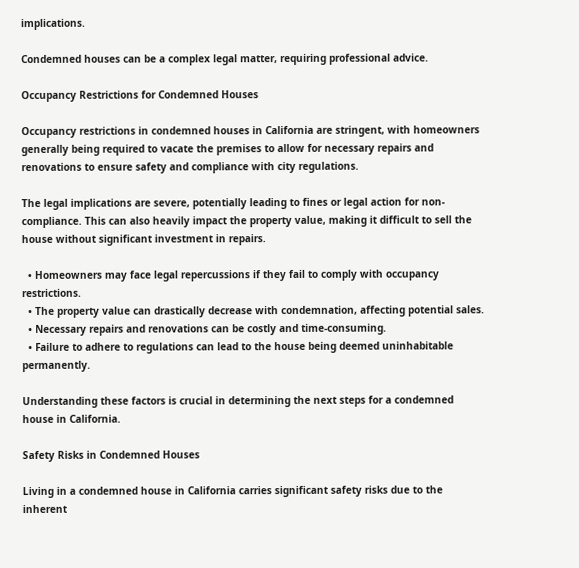implications.

Condemned houses can be a complex legal matter, requiring professional advice.

Occupancy Restrictions for Condemned Houses

Occupancy restrictions in condemned houses in California are stringent, with homeowners generally being required to vacate the premises to allow for necessary repairs and renovations to ensure safety and compliance with city regulations.

The legal implications are severe, potentially leading to fines or legal action for non-compliance. This can also heavily impact the property value, making it difficult to sell the house without significant investment in repairs.

  • Homeowners may face legal repercussions if they fail to comply with occupancy restrictions.
  • The property value can drastically decrease with condemnation, affecting potential sales.
  • Necessary repairs and renovations can be costly and time-consuming.
  • Failure to adhere to regulations can lead to the house being deemed uninhabitable permanently.

Understanding these factors is crucial in determining the next steps for a condemned house in California.

Safety Risks in Condemned Houses

Living in a condemned house in California carries significant safety risks due to the inherent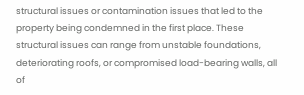structural issues or contamination issues that led to the property being condemned in the first place. These structural issues can range from unstable foundations, deteriorating roofs, or compromised load-bearing walls, all of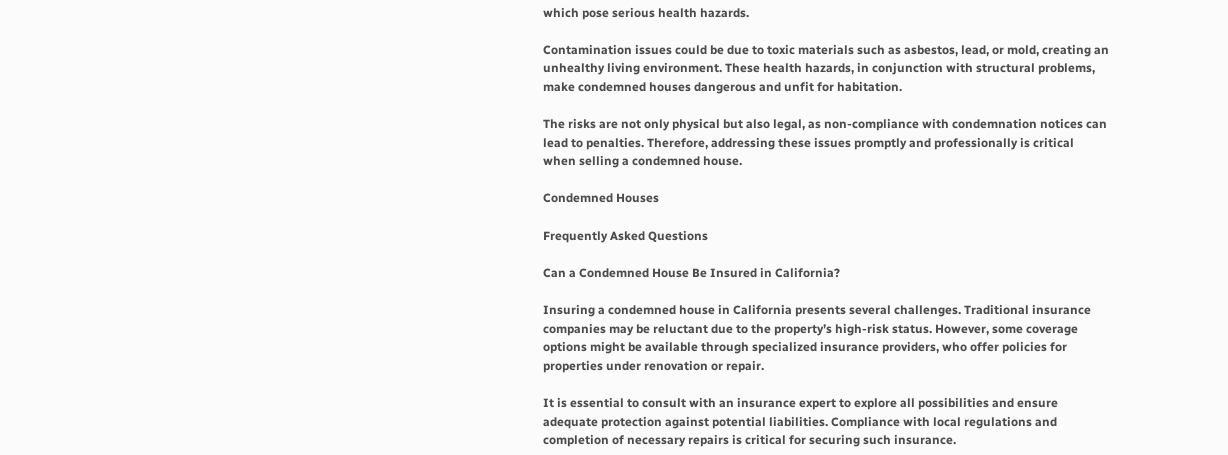which pose serious health hazards.

Contamination issues could be due to toxic materials such as asbestos, lead, or mold, creating an unhealthy living environment. These health hazards, in conjunction with structural problems, make condemned houses dangerous and unfit for habitation.

The risks are not only physical but also legal, as non-compliance with condemnation notices can lead to penalties. Therefore, addressing these issues promptly and professionally is critical when selling a condemned house.

Condemned Houses

Frequently Asked Questions

Can a Condemned House Be Insured in California?

Insuring a condemned house in California presents several challenges. Traditional insurance companies may be reluctant due to the property’s high-risk status. However, some coverage options might be available through specialized insurance providers, who offer policies for properties under renovation or repair.

It is essential to consult with an insurance expert to explore all possibilities and ensure adequate protection against potential liabilities. Compliance with local regulations and completion of necessary repairs is critical for securing such insurance.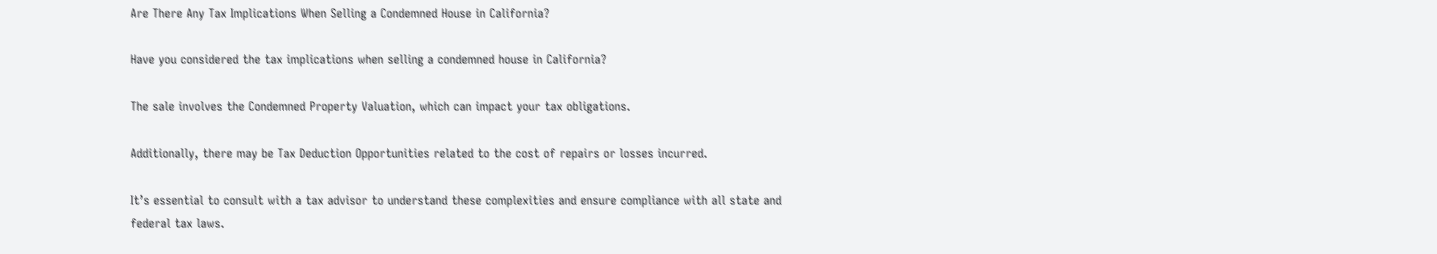Are There Any Tax Implications When Selling a Condemned House in California?

Have you considered the tax implications when selling a condemned house in California?

The sale involves the Condemned Property Valuation, which can impact your tax obligations.

Additionally, there may be Tax Deduction Opportunities related to the cost of repairs or losses incurred.

It’s essential to consult with a tax advisor to understand these complexities and ensure compliance with all state and federal tax laws.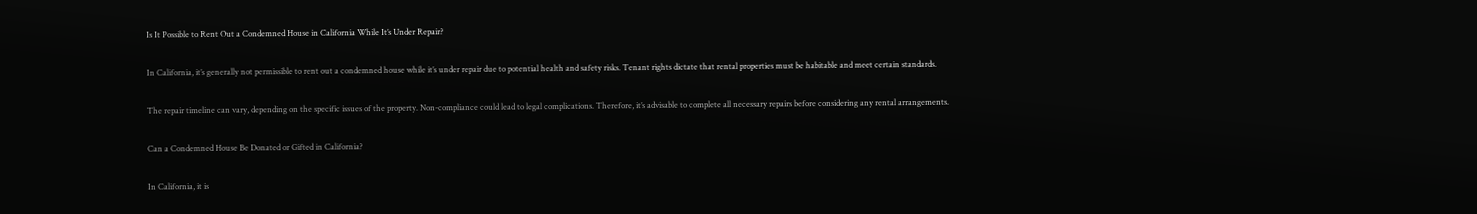Is It Possible to Rent Out a Condemned House in California While It’s Under Repair?

In California, it’s generally not permissible to rent out a condemned house while it’s under repair due to potential health and safety risks. Tenant rights dictate that rental properties must be habitable and meet certain standards.

The repair timeline can vary, depending on the specific issues of the property. Non-compliance could lead to legal complications. Therefore, it’s advisable to complete all necessary repairs before considering any rental arrangements.

Can a Condemned House Be Donated or Gifted in California?

In California, it is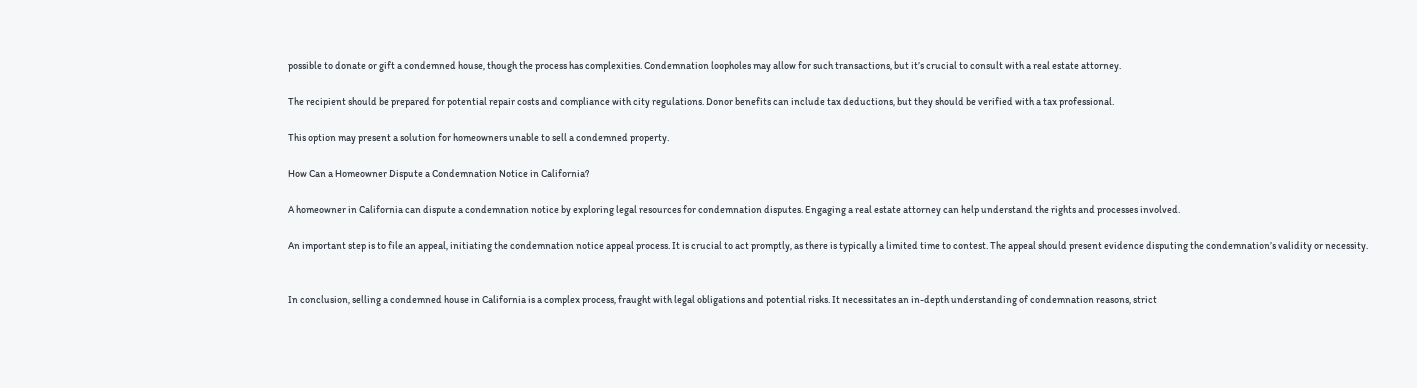possible to donate or gift a condemned house, though the process has complexities. Condemnation loopholes may allow for such transactions, but it’s crucial to consult with a real estate attorney.

The recipient should be prepared for potential repair costs and compliance with city regulations. Donor benefits can include tax deductions, but they should be verified with a tax professional.

This option may present a solution for homeowners unable to sell a condemned property.

How Can a Homeowner Dispute a Condemnation Notice in California?

A homeowner in California can dispute a condemnation notice by exploring legal resources for condemnation disputes. Engaging a real estate attorney can help understand the rights and processes involved.

An important step is to file an appeal, initiating the condemnation notice appeal process. It is crucial to act promptly, as there is typically a limited time to contest. The appeal should present evidence disputing the condemnation’s validity or necessity.


In conclusion, selling a condemned house in California is a complex process, fraught with legal obligations and potential risks. It necessitates an in-depth understanding of condemnation reasons, strict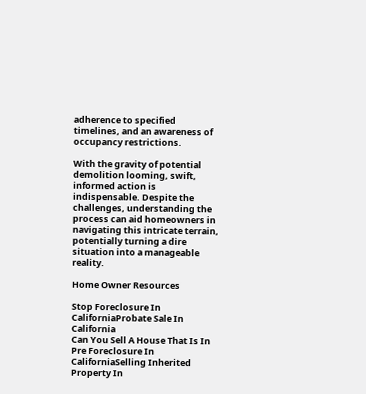adherence to specified timelines, and an awareness of occupancy restrictions.

With the gravity of potential demolition looming, swift, informed action is indispensable. Despite the challenges, understanding the process can aid homeowners in navigating this intricate terrain, potentially turning a dire situation into a manageable reality.

Home Owner Resources

Stop Foreclosure In CaliforniaProbate Sale In California
Can You Sell A House That Is In Pre Foreclosure In CaliforniaSelling Inherited Property In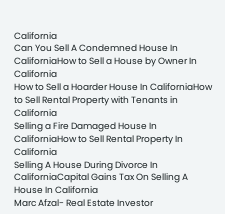California
Can You Sell A Condemned House In CaliforniaHow to Sell a House by Owner In California
How to Sell a Hoarder House In CaliforniaHow to Sell Rental Property with Tenants in California
Selling a Fire Damaged House In CaliforniaHow to Sell Rental Property In California
Selling A House During Divorce In CaliforniaCapital Gains Tax On Selling A House In California
Marc Afzal- Real Estate Investor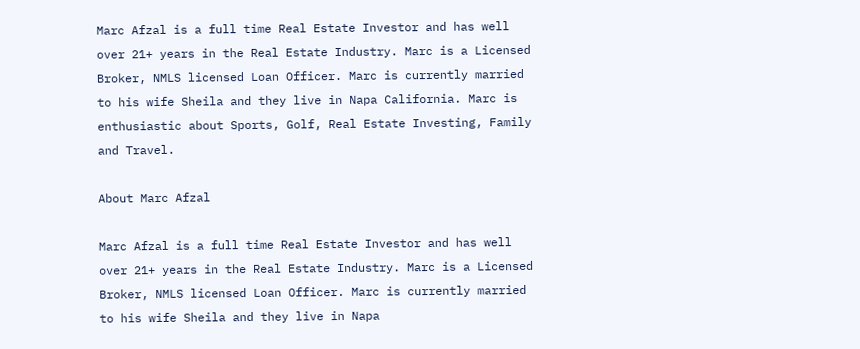Marc Afzal is a full time Real Estate Investor and has well over 21+ years in the Real Estate Industry. Marc is a Licensed Broker, NMLS licensed Loan Officer. Marc is currently married to his wife Sheila and they live in Napa California. Marc is enthusiastic about Sports, Golf, Real Estate Investing, Family and Travel.

About Marc Afzal

Marc Afzal is a full time Real Estate Investor and has well over 21+ years in the Real Estate Industry. Marc is a Licensed Broker, NMLS licensed Loan Officer. Marc is currently married to his wife Sheila and they live in Napa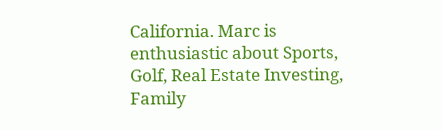California. Marc is enthusiastic about Sports, Golf, Real Estate Investing, Family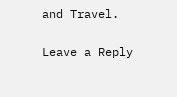and Travel.

Leave a Reply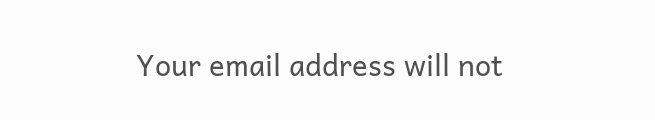Your email address will not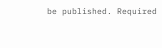be published. Required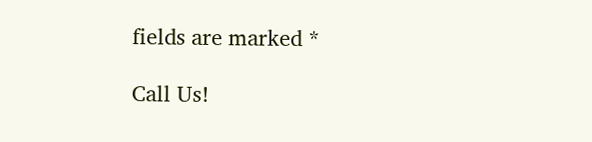fields are marked *

Call Us!